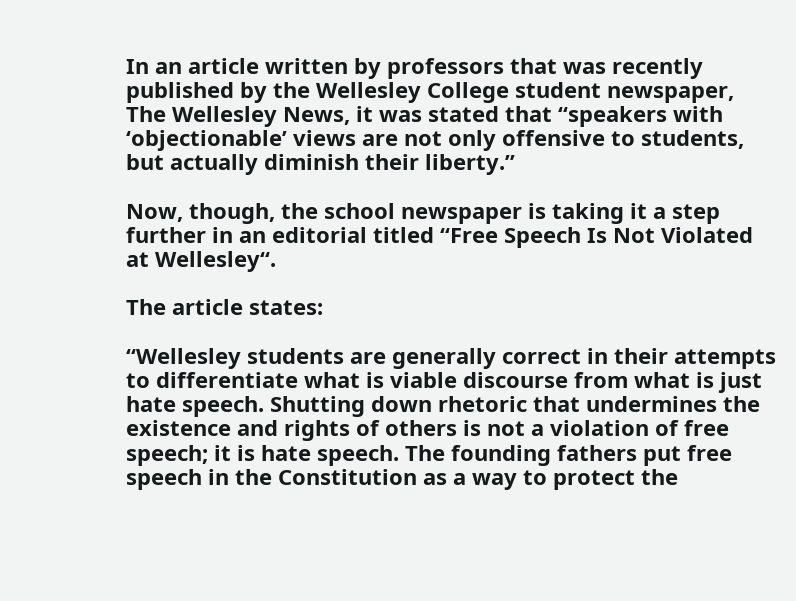In an article written by professors that was recently published by the Wellesley College student newspaper, The Wellesley News, it was stated that “speakers with ‘objectionable’ views are not only offensive to students, but actually diminish their liberty.”

Now, though, the school newspaper is taking it a step further in an editorial titled “Free Speech Is Not Violated at Wellesley“.

The article states:

“Wellesley students are generally correct in their attempts to differentiate what is viable discourse from what is just hate speech. Shutting down rhetoric that undermines the existence and rights of others is not a violation of free speech; it is hate speech. The founding fathers put free speech in the Constitution as a way to protect the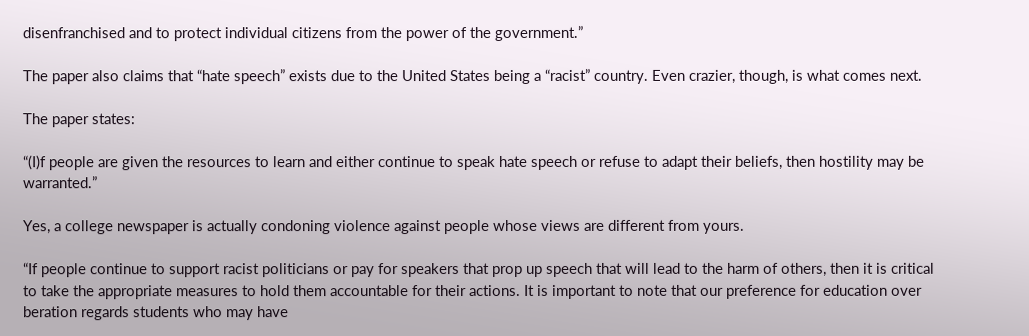disenfranchised and to protect individual citizens from the power of the government.”

The paper also claims that “hate speech” exists due to the United States being a “racist” country. Even crazier, though, is what comes next.

The paper states:

“(I)f people are given the resources to learn and either continue to speak hate speech or refuse to adapt their beliefs, then hostility may be warranted.”

Yes, a college newspaper is actually condoning violence against people whose views are different from yours.

“If people continue to support racist politicians or pay for speakers that prop up speech that will lead to the harm of others, then it is critical to take the appropriate measures to hold them accountable for their actions. It is important to note that our preference for education over beration regards students who may have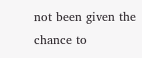not been given the chance to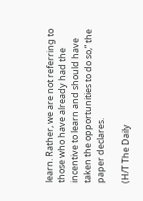learn. Rather, we are not referring to those who have already had the incentive to learn and should have taken the opportunities to do so,” the paper declares.

(H/T The Daily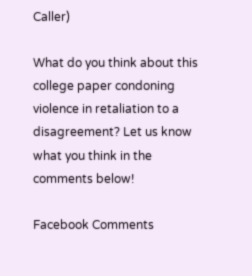Caller)

What do you think about this college paper condoning violence in retaliation to a disagreement? Let us know what you think in the comments below!

Facebook Comments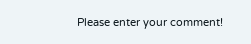Please enter your comment!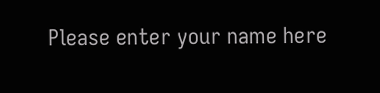Please enter your name here